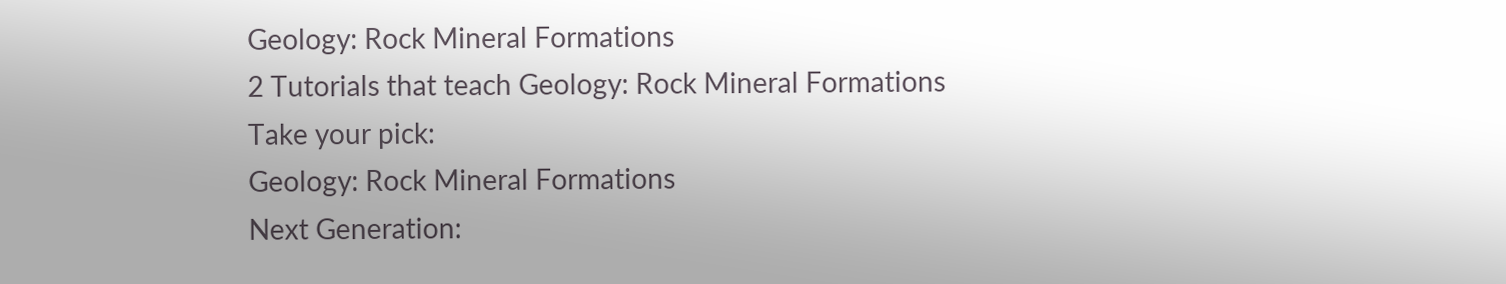Geology: Rock Mineral Formations
2 Tutorials that teach Geology: Rock Mineral Formations
Take your pick:
Geology: Rock Mineral Formations
Next Generation: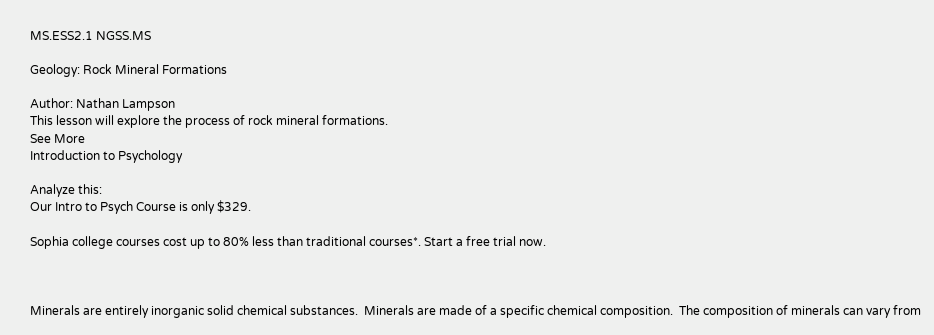MS.ESS2.1 NGSS.MS

Geology: Rock Mineral Formations

Author: Nathan Lampson
This lesson will explore the process of rock mineral formations.
See More
Introduction to Psychology

Analyze this:
Our Intro to Psych Course is only $329.

Sophia college courses cost up to 80% less than traditional courses*. Start a free trial now.



Minerals are entirely inorganic solid chemical substances.  Minerals are made of a specific chemical composition.  The composition of minerals can vary from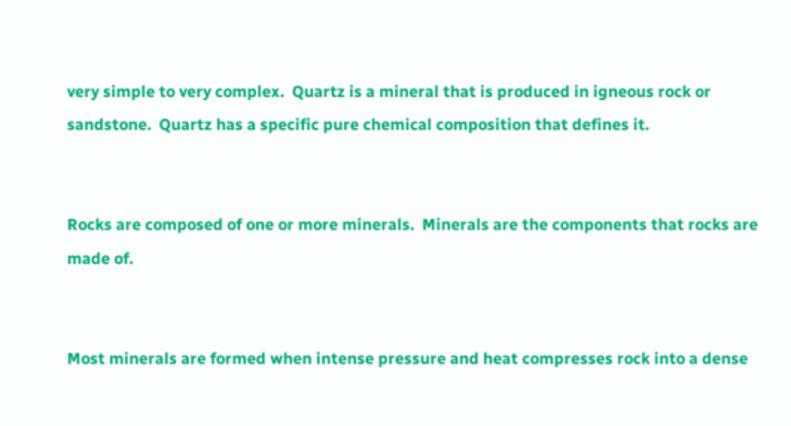very simple to very complex.  Quartz is a mineral that is produced in igneous rock or sandstone.  Quartz has a specific pure chemical composition that defines it.


Rocks are composed of one or more minerals.  Minerals are the components that rocks are made of.


Most minerals are formed when intense pressure and heat compresses rock into a dense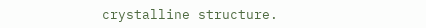crystalline structure.